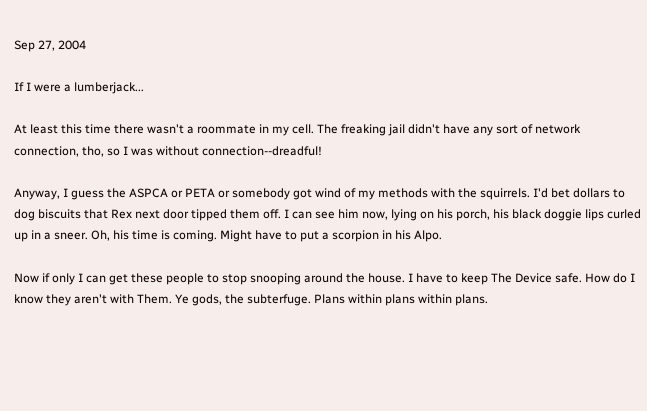Sep 27, 2004

If I were a lumberjack...

At least this time there wasn't a roommate in my cell. The freaking jail didn't have any sort of network connection, tho, so I was without connection--dreadful!

Anyway, I guess the ASPCA or PETA or somebody got wind of my methods with the squirrels. I'd bet dollars to dog biscuits that Rex next door tipped them off. I can see him now, lying on his porch, his black doggie lips curled up in a sneer. Oh, his time is coming. Might have to put a scorpion in his Alpo.

Now if only I can get these people to stop snooping around the house. I have to keep The Device safe. How do I know they aren't with Them. Ye gods, the subterfuge. Plans within plans within plans.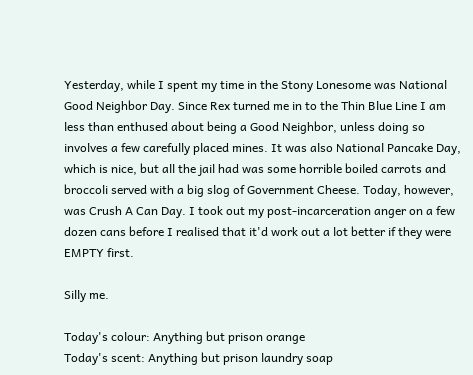Yesterday, while I spent my time in the Stony Lonesome was National Good Neighbor Day. Since Rex turned me in to the Thin Blue Line I am less than enthused about being a Good Neighbor, unless doing so involves a few carefully placed mines. It was also National Pancake Day, which is nice, but all the jail had was some horrible boiled carrots and broccoli served with a big slog of Government Cheese. Today, however, was Crush A Can Day. I took out my post-incarceration anger on a few dozen cans before I realised that it'd work out a lot better if they were EMPTY first.

Silly me.

Today's colour: Anything but prison orange
Today's scent: Anything but prison laundry soap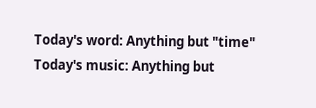Today's word: Anything but "time"
Today's music: Anything but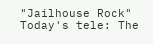"Jailhouse Rock"
Today's tele: The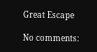Great Escape

No comments: